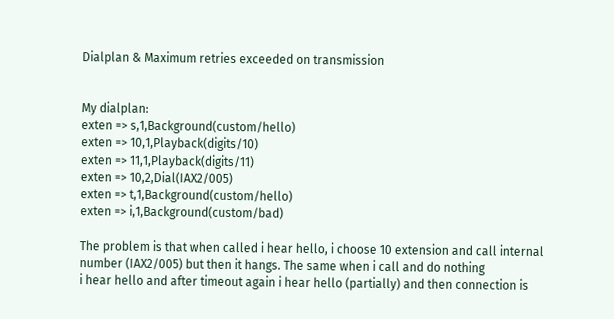Dialplan & Maximum retries exceeded on transmission


My dialplan:
exten => s,1,Background(custom/hello)
exten => 10,1,Playback(digits/10)
exten => 11,1,Playback(digits/11)
exten => 10,2,Dial(IAX2/005)
exten => t,1,Background(custom/hello)
exten => i,1,Background(custom/bad)

The problem is that when called i hear hello, i choose 10 extension and call internal number (IAX2/005) but then it hangs. The same when i call and do nothing
i hear hello and after timeout again i hear hello (partially) and then connection is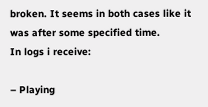broken. It seems in both cases like it was after some specified time.
In logs i receive:

– Playing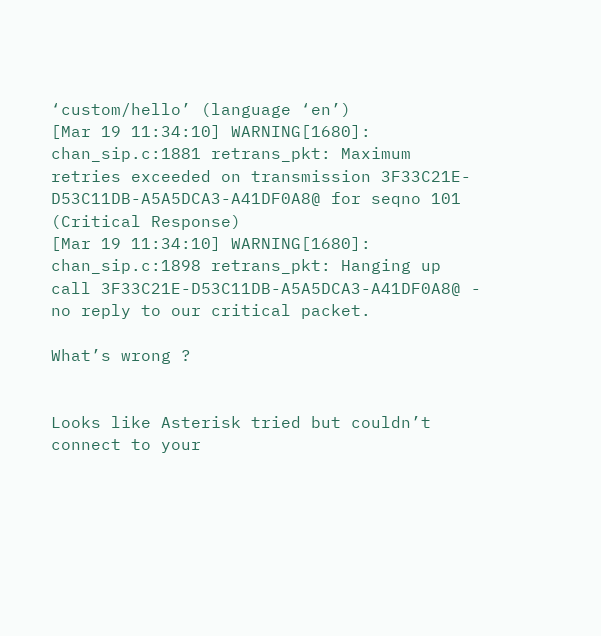‘custom/hello’ (language ‘en’)
[Mar 19 11:34:10] WARNING[1680]: chan_sip.c:1881 retrans_pkt: Maximum retries exceeded on transmission 3F33C21E-D53C11DB-A5A5DCA3-A41DF0A8@ for seqno 101 (Critical Response)
[Mar 19 11:34:10] WARNING[1680]: chan_sip.c:1898 retrans_pkt: Hanging up call 3F33C21E-D53C11DB-A5A5DCA3-A41DF0A8@ - no reply to our critical packet.

What’s wrong ?


Looks like Asterisk tried but couldn’t connect to your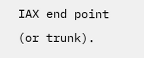IAX end point (or trunk).